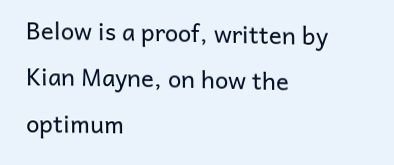Below is a proof, written by Kian Mayne, on how the optimum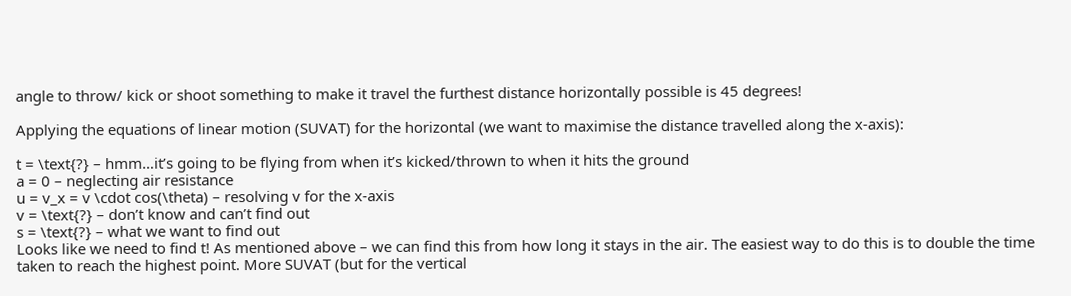angle to throw/ kick or shoot something to make it travel the furthest distance horizontally possible is 45 degrees!

Applying the equations of linear motion (SUVAT) for the horizontal (we want to maximise the distance travelled along the x-axis):

t = \text{?} – hmm…it’s going to be flying from when it’s kicked/thrown to when it hits the ground
a = 0 – neglecting air resistance
u = v_x = v \cdot cos(\theta) – resolving v for the x-axis
v = \text{?} – don’t know and can’t find out
s = \text{?} – what we want to find out
Looks like we need to find t! As mentioned above – we can find this from how long it stays in the air. The easiest way to do this is to double the time taken to reach the highest point. More SUVAT (but for the vertical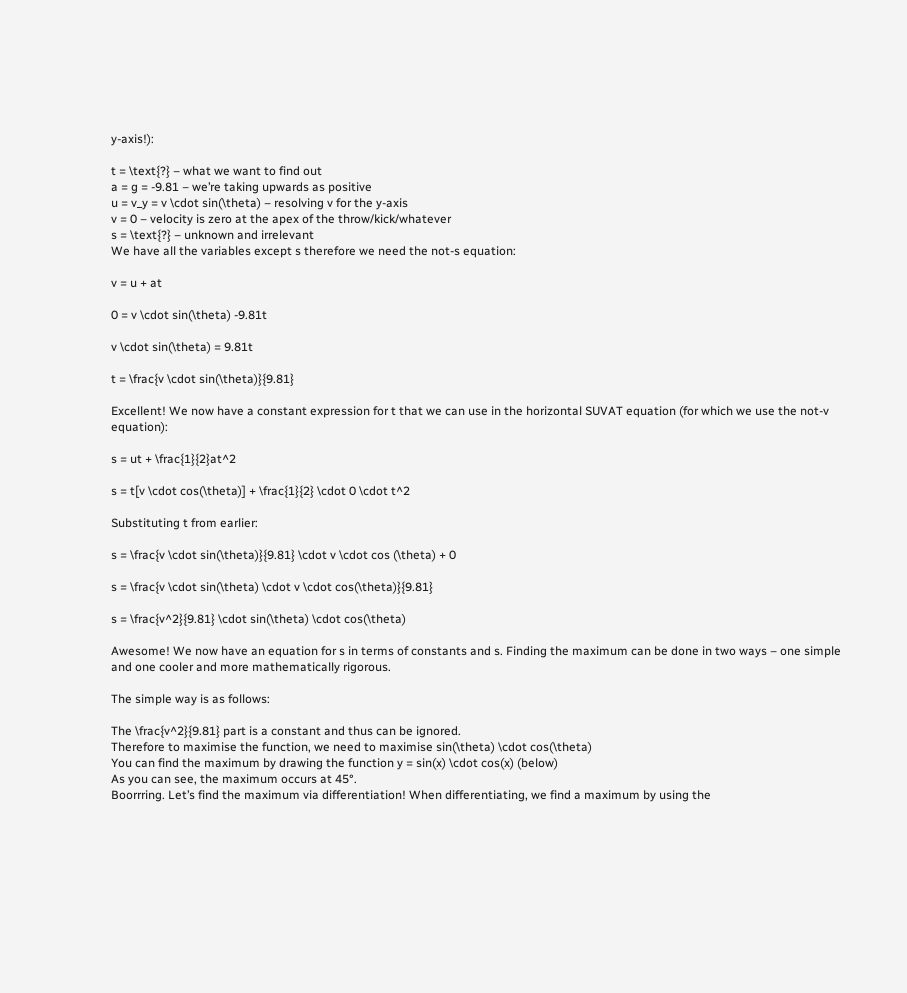y-axis!):

t = \text{?} – what we want to find out
a = g = -9.81 – we’re taking upwards as positive
u = v_y = v \cdot sin(\theta) – resolving v for the y-axis
v = 0 – velocity is zero at the apex of the throw/kick/whatever
s = \text{?} – unknown and irrelevant
We have all the variables except s therefore we need the not-s equation:

v = u + at

0 = v \cdot sin(\theta) -9.81t

v \cdot sin(\theta) = 9.81t

t = \frac{v \cdot sin(\theta)}{9.81}

Excellent! We now have a constant expression for t that we can use in the horizontal SUVAT equation (for which we use the not-v equation):

s = ut + \frac{1}{2}at^2

s = t[v \cdot cos(\theta)] + \frac{1}{2} \cdot 0 \cdot t^2

Substituting t from earlier:

s = \frac{v \cdot sin(\theta)}{9.81} \cdot v \cdot cos (\theta) + 0

s = \frac{v \cdot sin(\theta) \cdot v \cdot cos(\theta)}{9.81}

s = \frac{v^2}{9.81} \cdot sin(\theta) \cdot cos(\theta)

Awesome! We now have an equation for s in terms of constants and s. Finding the maximum can be done in two ways – one simple and one cooler and more mathematically rigorous.

The simple way is as follows:

The \frac{v^2}{9.81} part is a constant and thus can be ignored.
Therefore to maximise the function, we need to maximise sin(\theta) \cdot cos(\theta)
You can find the maximum by drawing the function y = sin(x) \cdot cos(x) (below)
As you can see, the maximum occurs at 45°.
Boorrring. Let’s find the maximum via differentiation! When differentiating, we find a maximum by using the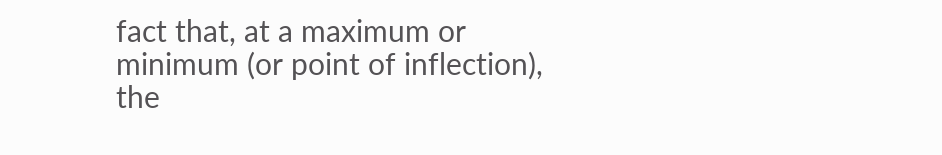fact that, at a maximum or minimum (or point of inflection), the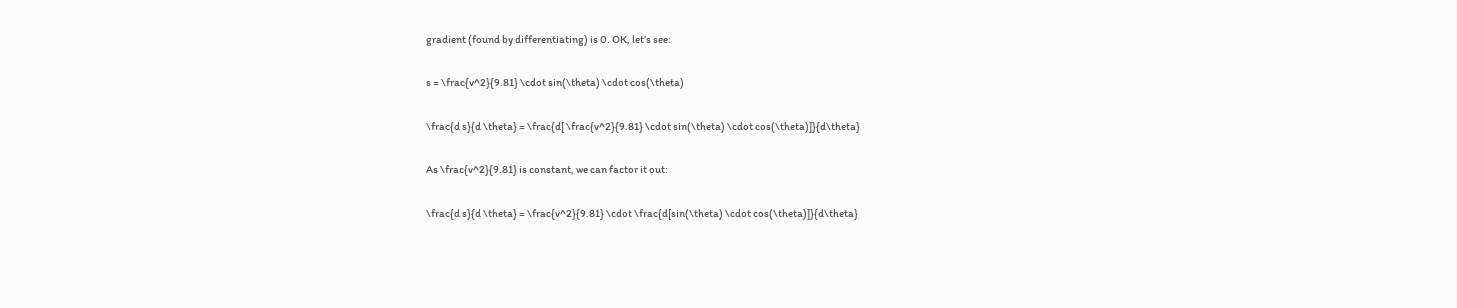gradient (found by differentiating) is 0. OK, let’s see:

s = \frac{v^2}{9.81} \cdot sin(\theta) \cdot cos(\theta)

\frac{d s}{d \theta} = \frac{d[ \frac{v^2}{9.81} \cdot sin(\theta) \cdot cos(\theta)]}{d\theta}

As \frac{v^2}{9.81} is constant, we can factor it out:

\frac{d s}{d \theta} = \frac{v^2}{9.81} \cdot \frac{d[sin(\theta) \cdot cos(\theta)]}{d\theta}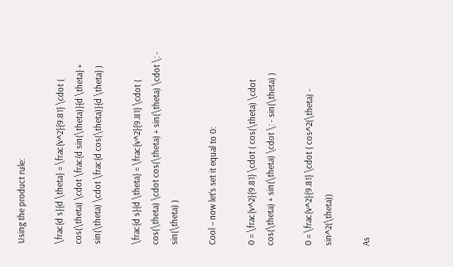Using the product rule:

\frac{d s}{d \theta} = \frac{v^2}{9.81} \cdot ( cos(\theta) \cdot \frac{d sin(\theta)}{d \theta} + sin(\theta) \cdot \frac{d cos(\theta)}{d \theta} )

\frac{d s}{d \theta} = \frac{v^2}{9.81} \cdot ( cos(\theta) \cdot cos(\theta) + sin(\theta) \cdot \: - sin(\theta) )

Cool – now let’s set it equal to 0:

0 = \frac{v^2}{9.81} \cdot ( cos(\theta) \cdot cos(\theta) + sin(\theta) \cdot \: - sin(\theta) )

0 = \frac{v^2}{9.81} \cdot ( cos^2(\theta) - sin^2(\theta))

As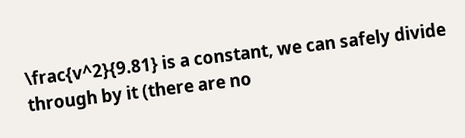\frac{v^2}{9.81} is a constant, we can safely divide through by it (there are no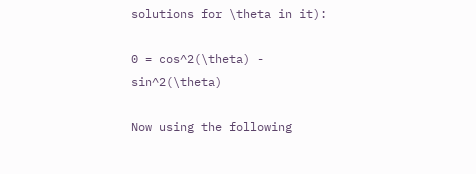solutions for \theta in it):

0 = cos^2(\theta) - sin^2(\theta)

Now using the following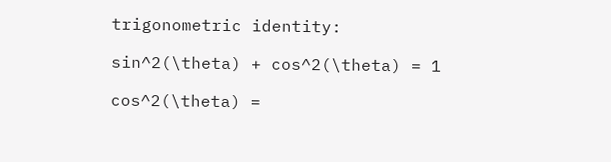trigonometric identity:

sin^2(\theta) + cos^2(\theta) = 1

cos^2(\theta) =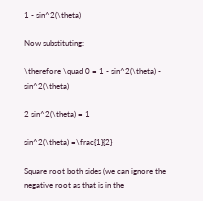1 - sin^2(\theta)

Now substituting:

\therefore \quad 0 = 1 - sin^2(\theta) - sin^2(\theta)

2 sin^2(\theta) = 1

sin^2(\theta) =\frac{1}{2}

Square root both sides (we can ignore the negative root as that is in the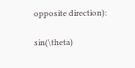opposite direction):

sin(\theta)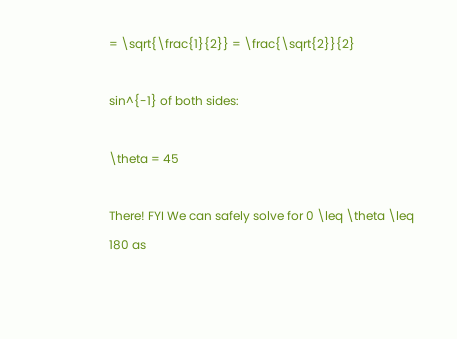= \sqrt{\frac{1}{2}} = \frac{\sqrt{2}}{2}

sin^{-1} of both sides:

\theta = 45

There! FYI We can safely solve for 0 \leq \theta \leq 180 as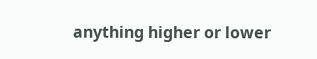anything higher or lower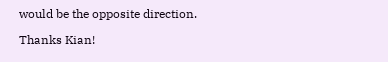would be the opposite direction.

Thanks Kian!